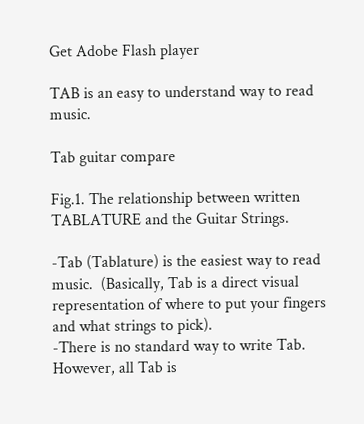Get Adobe Flash player

TAB is an easy to understand way to read music.

Tab guitar compare

Fig.1. The relationship between written TABLATURE and the Guitar Strings.

-Tab (Tablature) is the easiest way to read music.  (Basically, Tab is a direct visual representation of where to put your fingers and what strings to pick).
-There is no standard way to write Tab. However, all Tab is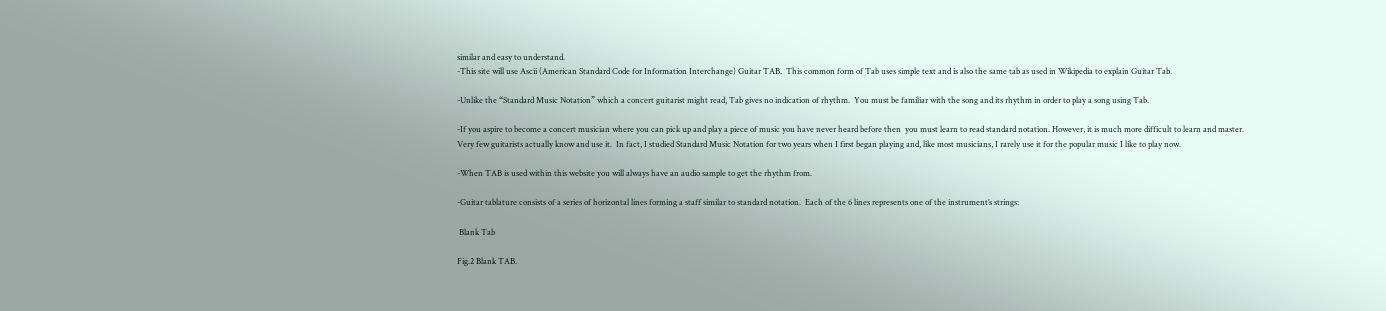similar and easy to understand.
-This site will use Ascii (American Standard Code for Information Interchange) Guitar TAB.  This common form of Tab uses simple text and is also the same tab as used in Wikipedia to explain Guitar Tab.

-Unlike the “Standard Music Notation” which a concert guitarist might read, Tab gives no indication of rhythm.  You must be familiar with the song and its rhythm in order to play a song using Tab.

-If you aspire to become a concert musician where you can pick up and play a piece of music you have never heard before then  you must learn to read standard notation. However, it is much more difficult to learn and master.  Very few guitarists actually know and use it.  In fact, I studied Standard Music Notation for two years when I first began playing and, like most musicians, I rarely use it for the popular music I like to play now.

-When TAB is used within this website you will always have an audio sample to get the rhythm from.

-Guitar tablature consists of a series of horizontal lines forming a staff similar to standard notation.  Each of the 6 lines represents one of the instrument’s strings:

 Blank Tab

Fig.2 Blank TAB.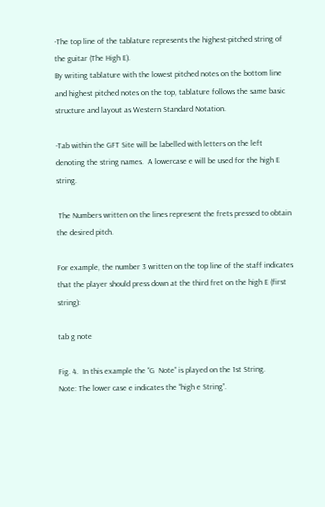-The top line of the tablature represents the highest-pitched string of the guitar (The High E).
By writing tablature with the lowest pitched notes on the bottom line and highest pitched notes on the top, tablature follows the same basic structure and layout as Western Standard Notation.

-Tab within the GFT Site will be labelled with letters on the left denoting the string names.  A lowercase e will be used for the high E string.

 The Numbers written on the lines represent the frets pressed to obtain the desired pitch.

For example, the number 3 written on the top line of the staff indicates that the player should press down at the third fret on the high E (first string):

tab g note

Fig. 4.  In this example the “G  Note” is played on the 1st String.
Note: The lower case e indicates the “high e String”.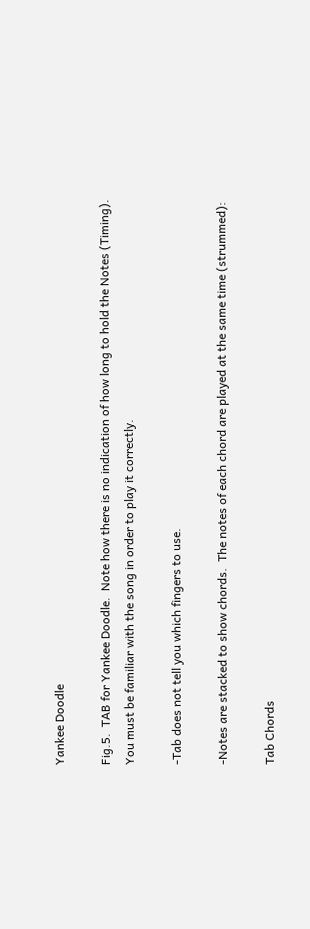Yankee Doodle

Fig.5.  TAB for Yankee Doodle.  Note how there is no indication of how long to hold the Notes (Timing).
You must be familiar with the song in order to play it correctly.

-Tab does not tell you which fingers to use.

-Notes are stacked to show chords.  The notes of each chord are played at the same time (strummed):

Tab Chords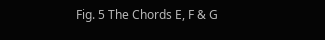Fig. 5 The Chords E, F & G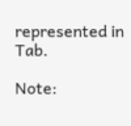represented in Tab.

Note: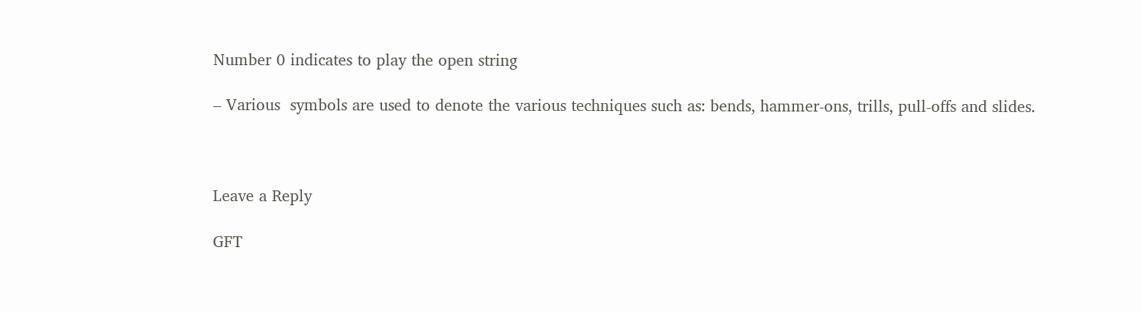Number 0 indicates to play the open string

– Various  symbols are used to denote the various techniques such as: bends, hammer-ons, trills, pull-offs and slides.



Leave a Reply

GFT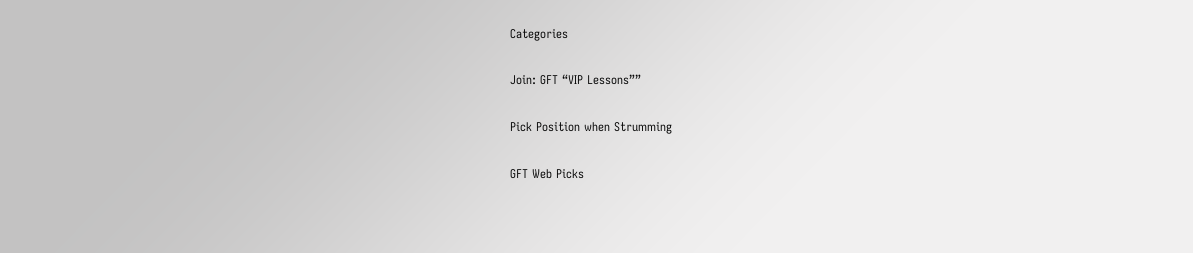Categories

Join: GFT “VIP Lessons””

Pick Position when Strumming

GFT Web Picks